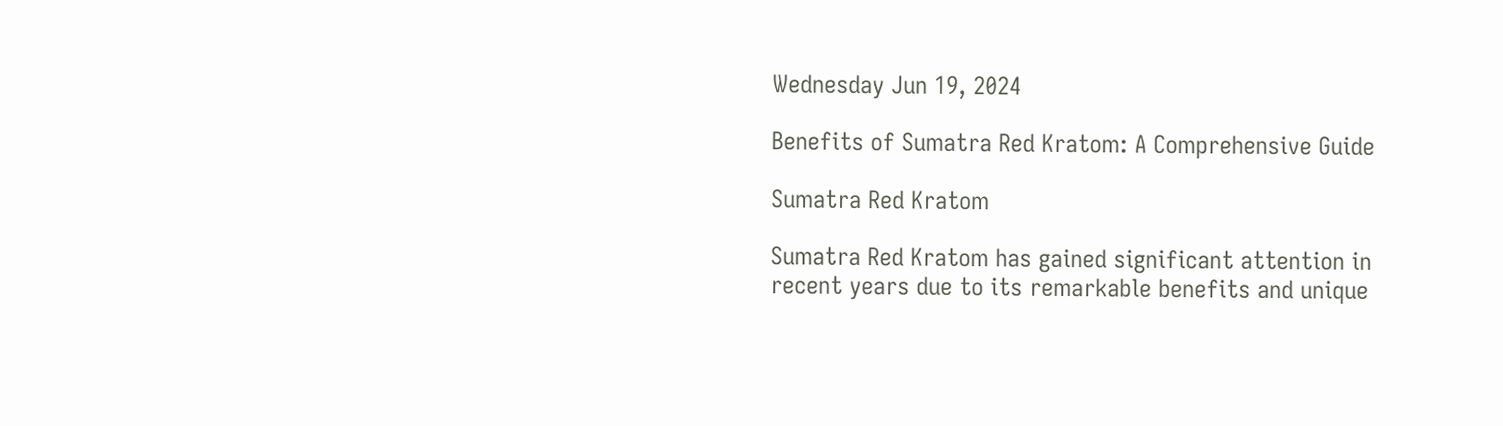Wednesday Jun 19, 2024

Benefits of Sumatra Red Kratom: A Comprehensive Guide

Sumatra Red Kratom

Sumatra Red Kratom has gained significant attention in recent years due to its remarkable benefits and unique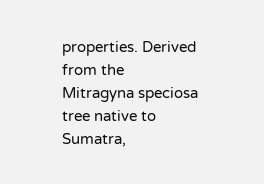properties. Derived from the Mitragyna speciosa tree native to Sumatra,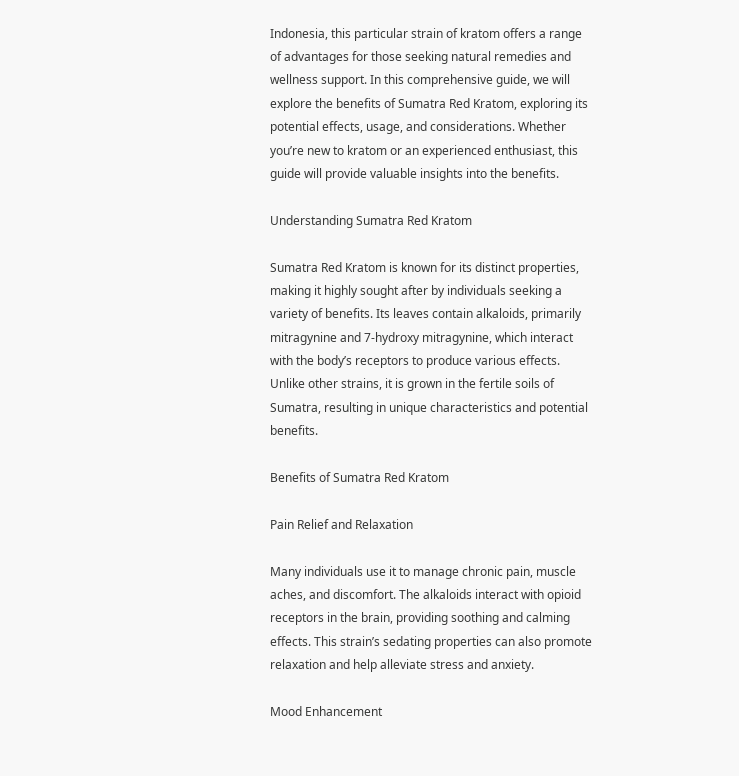Indonesia, this particular strain of kratom offers a range of advantages for those seeking natural remedies and wellness support. In this comprehensive guide, we will explore the benefits of Sumatra Red Kratom, exploring its potential effects, usage, and considerations. Whether you’re new to kratom or an experienced enthusiast, this guide will provide valuable insights into the benefits.

Understanding Sumatra Red Kratom

Sumatra Red Kratom is known for its distinct properties, making it highly sought after by individuals seeking a variety of benefits. Its leaves contain alkaloids, primarily mitragynine and 7-hydroxy mitragynine, which interact with the body’s receptors to produce various effects. Unlike other strains, it is grown in the fertile soils of Sumatra, resulting in unique characteristics and potential benefits.

Benefits of Sumatra Red Kratom

Pain Relief and Relaxation

Many individuals use it to manage chronic pain, muscle aches, and discomfort. The alkaloids interact with opioid receptors in the brain, providing soothing and calming effects. This strain’s sedating properties can also promote relaxation and help alleviate stress and anxiety.

Mood Enhancement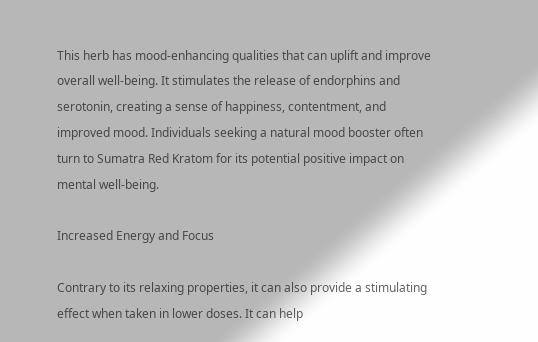This herb has mood-enhancing qualities that can uplift and improve overall well-being. It stimulates the release of endorphins and serotonin, creating a sense of happiness, contentment, and improved mood. Individuals seeking a natural mood booster often turn to Sumatra Red Kratom for its potential positive impact on mental well-being.

Increased Energy and Focus

Contrary to its relaxing properties, it can also provide a stimulating effect when taken in lower doses. It can help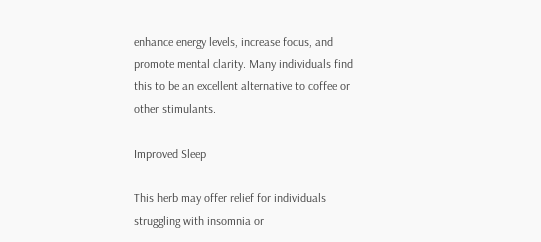enhance energy levels, increase focus, and promote mental clarity. Many individuals find this to be an excellent alternative to coffee or other stimulants.

Improved Sleep

This herb may offer relief for individuals struggling with insomnia or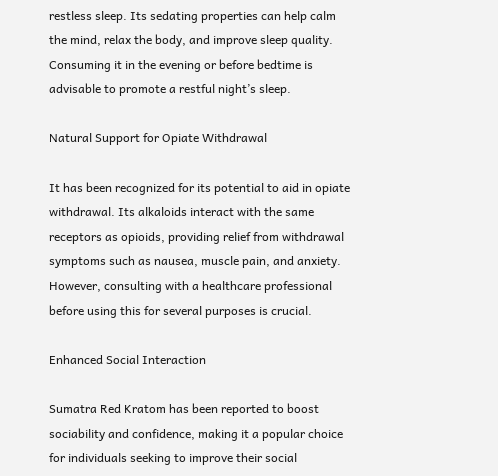restless sleep. Its sedating properties can help calm the mind, relax the body, and improve sleep quality. Consuming it in the evening or before bedtime is advisable to promote a restful night’s sleep.

Natural Support for Opiate Withdrawal

It has been recognized for its potential to aid in opiate withdrawal. Its alkaloids interact with the same receptors as opioids, providing relief from withdrawal symptoms such as nausea, muscle pain, and anxiety. However, consulting with a healthcare professional before using this for several purposes is crucial.

Enhanced Social Interaction

Sumatra Red Kratom has been reported to boost sociability and confidence, making it a popular choice for individuals seeking to improve their social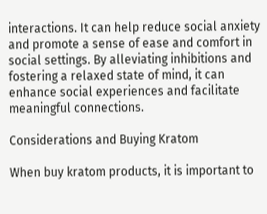interactions. It can help reduce social anxiety and promote a sense of ease and comfort in social settings. By alleviating inhibitions and fostering a relaxed state of mind, it can enhance social experiences and facilitate meaningful connections.

Considerations and Buying Kratom

When buy kratom products, it is important to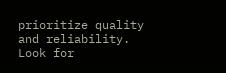prioritize quality and reliability. Look for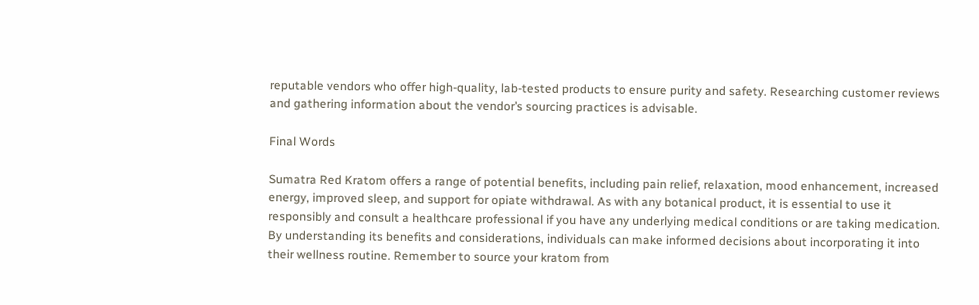reputable vendors who offer high-quality, lab-tested products to ensure purity and safety. Researching customer reviews and gathering information about the vendor’s sourcing practices is advisable.

Final Words

Sumatra Red Kratom offers a range of potential benefits, including pain relief, relaxation, mood enhancement, increased energy, improved sleep, and support for opiate withdrawal. As with any botanical product, it is essential to use it responsibly and consult a healthcare professional if you have any underlying medical conditions or are taking medication. By understanding its benefits and considerations, individuals can make informed decisions about incorporating it into their wellness routine. Remember to source your kratom from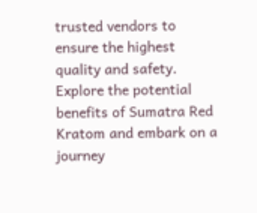trusted vendors to ensure the highest quality and safety. Explore the potential benefits of Sumatra Red Kratom and embark on a journey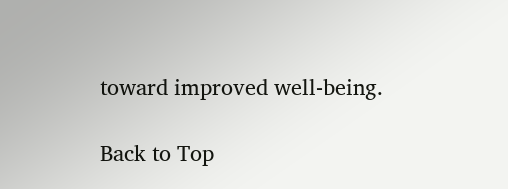toward improved well-being.

Back to Top